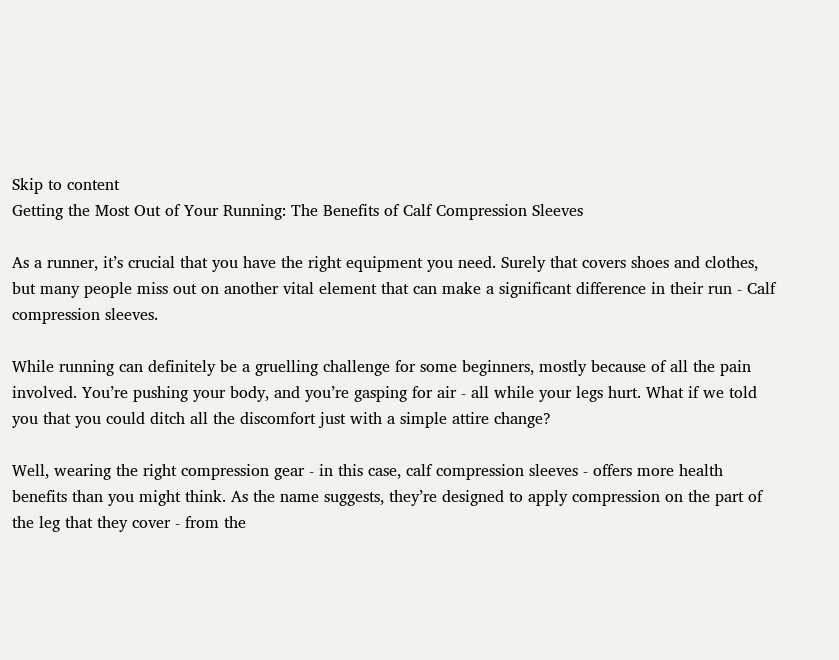Skip to content
Getting the Most Out of Your Running: The Benefits of Calf Compression Sleeves

As a runner, it’s crucial that you have the right equipment you need. Surely that covers shoes and clothes, but many people miss out on another vital element that can make a significant difference in their run - Calf compression sleeves.

While running can definitely be a gruelling challenge for some beginners, mostly because of all the pain involved. You’re pushing your body, and you’re gasping for air - all while your legs hurt. What if we told you that you could ditch all the discomfort just with a simple attire change?

Well, wearing the right compression gear - in this case, calf compression sleeves - offers more health benefits than you might think. As the name suggests, they’re designed to apply compression on the part of the leg that they cover - from the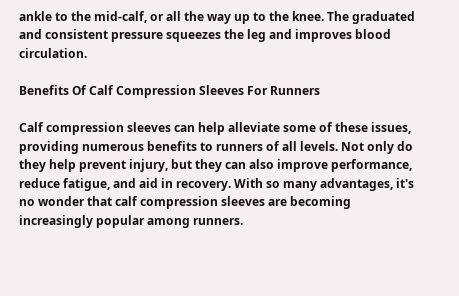ankle to the mid-calf, or all the way up to the knee. The graduated and consistent pressure squeezes the leg and improves blood circulation.

Benefits Of Calf Compression Sleeves For Runners

Calf compression sleeves can help alleviate some of these issues, providing numerous benefits to runners of all levels. Not only do they help prevent injury, but they can also improve performance, reduce fatigue, and aid in recovery. With so many advantages, it's no wonder that calf compression sleeves are becoming increasingly popular among runners.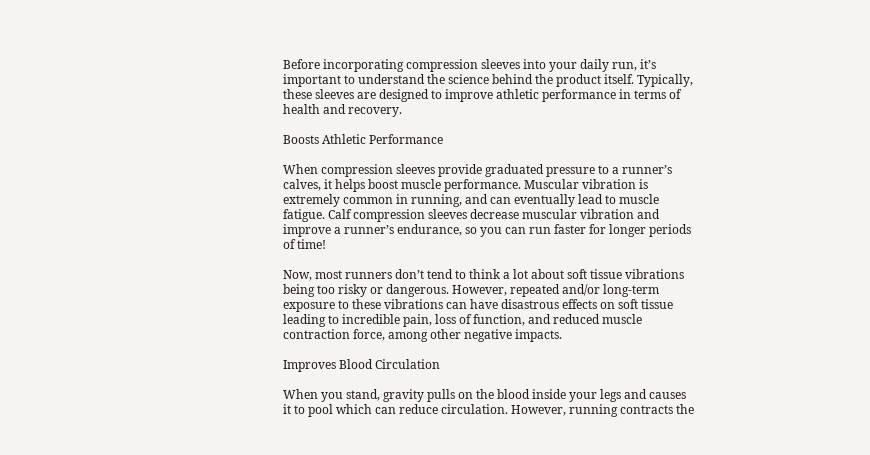Before incorporating compression sleeves into your daily run, it’s important to understand the science behind the product itself. Typically, these sleeves are designed to improve athletic performance in terms of health and recovery.

Boosts Athletic Performance

When compression sleeves provide graduated pressure to a runner’s calves, it helps boost muscle performance. Muscular vibration is extremely common in running, and can eventually lead to muscle fatigue. Calf compression sleeves decrease muscular vibration and improve a runner’s endurance, so you can run faster for longer periods of time!

Now, most runners don’t tend to think a lot about soft tissue vibrations being too risky or dangerous. However, repeated and/or long-term exposure to these vibrations can have disastrous effects on soft tissue leading to incredible pain, loss of function, and reduced muscle contraction force, among other negative impacts.

Improves Blood Circulation

When you stand, gravity pulls on the blood inside your legs and causes it to pool which can reduce circulation. However, running contracts the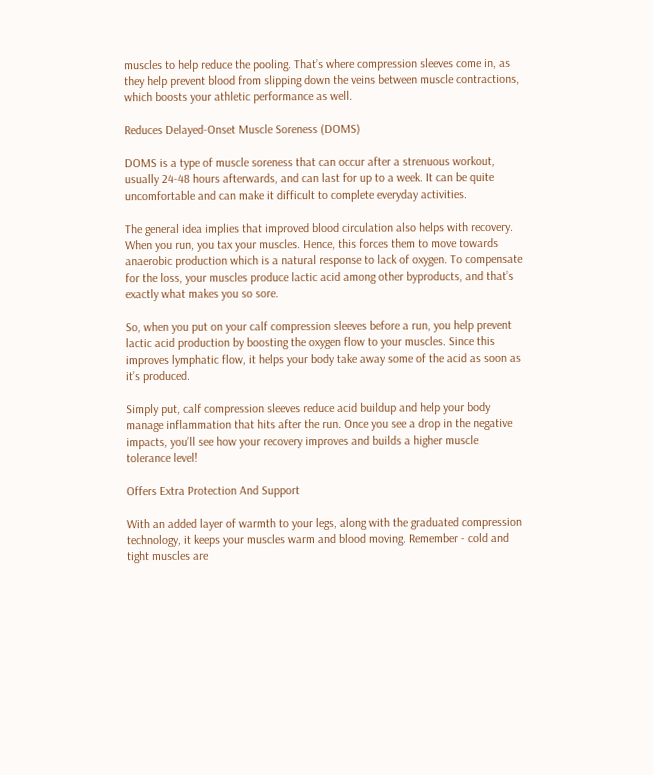muscles to help reduce the pooling. That’s where compression sleeves come in, as they help prevent blood from slipping down the veins between muscle contractions, which boosts your athletic performance as well.

Reduces Delayed-Onset Muscle Soreness (DOMS)

DOMS is a type of muscle soreness that can occur after a strenuous workout, usually 24-48 hours afterwards, and can last for up to a week. It can be quite uncomfortable and can make it difficult to complete everyday activities.

The general idea implies that improved blood circulation also helps with recovery. When you run, you tax your muscles. Hence, this forces them to move towards anaerobic production which is a natural response to lack of oxygen. To compensate for the loss, your muscles produce lactic acid among other byproducts, and that’s exactly what makes you so sore.

So, when you put on your calf compression sleeves before a run, you help prevent lactic acid production by boosting the oxygen flow to your muscles. Since this improves lymphatic flow, it helps your body take away some of the acid as soon as it’s produced.

Simply put, calf compression sleeves reduce acid buildup and help your body manage inflammation that hits after the run. Once you see a drop in the negative impacts, you’ll see how your recovery improves and builds a higher muscle tolerance level!

Offers Extra Protection And Support

With an added layer of warmth to your legs, along with the graduated compression technology, it keeps your muscles warm and blood moving. Remember - cold and tight muscles are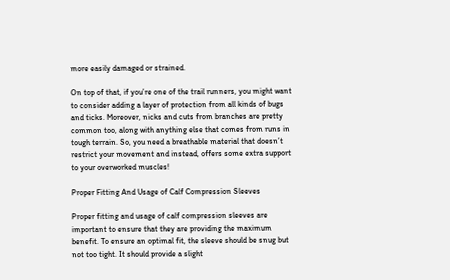more easily damaged or strained.

On top of that, if you’re one of the trail runners, you might want to consider adding a layer of protection from all kinds of bugs and ticks. Moreover, nicks and cuts from branches are pretty common too, along with anything else that comes from runs in tough terrain. So, you need a breathable material that doesn’t restrict your movement and instead, offers some extra support to your overworked muscles!

Proper Fitting And Usage of Calf Compression Sleeves

Proper fitting and usage of calf compression sleeves are important to ensure that they are providing the maximum benefit. To ensure an optimal fit, the sleeve should be snug but not too tight. It should provide a slight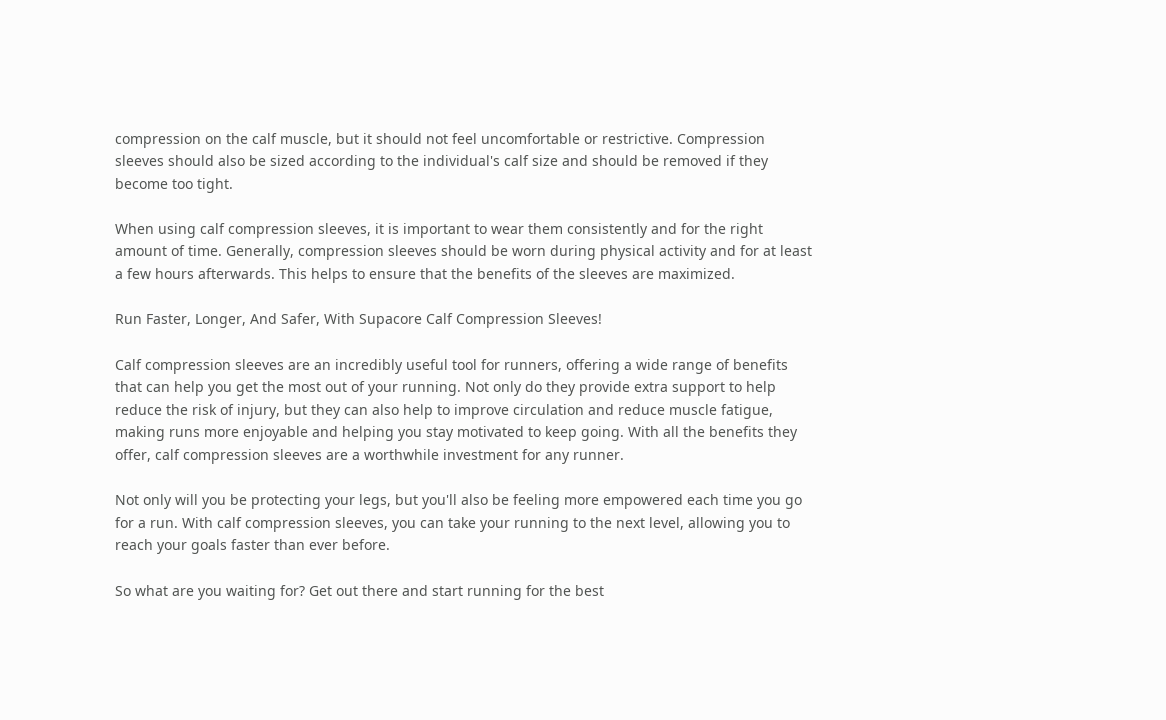compression on the calf muscle, but it should not feel uncomfortable or restrictive. Compression sleeves should also be sized according to the individual's calf size and should be removed if they become too tight.

When using calf compression sleeves, it is important to wear them consistently and for the right amount of time. Generally, compression sleeves should be worn during physical activity and for at least a few hours afterwards. This helps to ensure that the benefits of the sleeves are maximized.

Run Faster, Longer, And Safer, With Supacore Calf Compression Sleeves!

Calf compression sleeves are an incredibly useful tool for runners, offering a wide range of benefits that can help you get the most out of your running. Not only do they provide extra support to help reduce the risk of injury, but they can also help to improve circulation and reduce muscle fatigue, making runs more enjoyable and helping you stay motivated to keep going. With all the benefits they offer, calf compression sleeves are a worthwhile investment for any runner.

Not only will you be protecting your legs, but you'll also be feeling more empowered each time you go for a run. With calf compression sleeves, you can take your running to the next level, allowing you to reach your goals faster than ever before.

So what are you waiting for? Get out there and start running for the best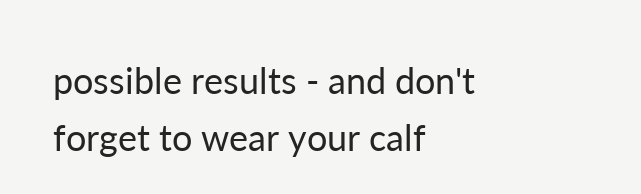possible results - and don't forget to wear your calf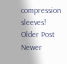compression sleeves!
Older Post
Newer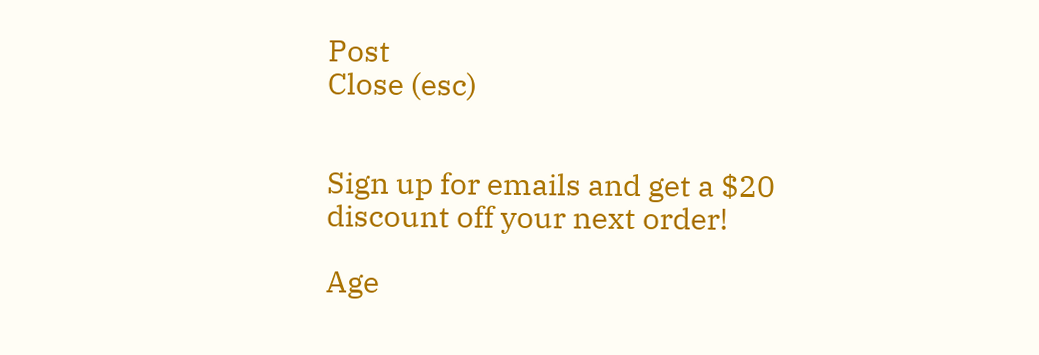Post
Close (esc)


Sign up for emails and get a $20 discount off your next order!

Age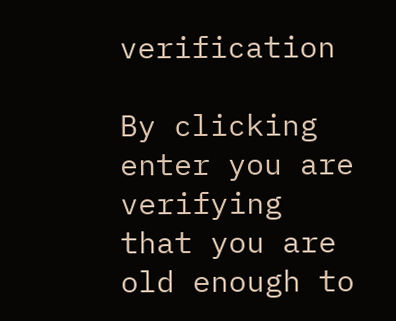verification

By clicking enter you are verifying that you are old enough to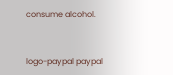consume alcohol.



logo-paypal paypal